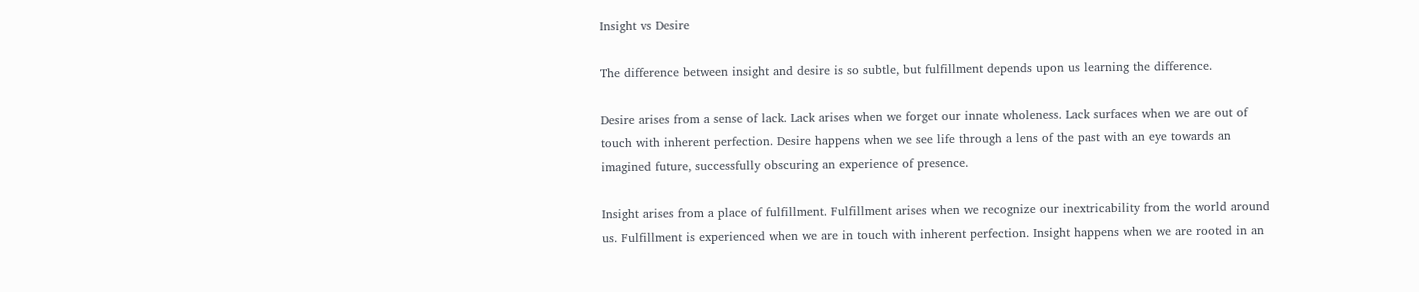Insight vs Desire

The difference between insight and desire is so subtle, but fulfillment depends upon us learning the difference.

Desire arises from a sense of lack. Lack arises when we forget our innate wholeness. Lack surfaces when we are out of touch with inherent perfection. Desire happens when we see life through a lens of the past with an eye towards an imagined future, successfully obscuring an experience of presence.

Insight arises from a place of fulfillment. Fulfillment arises when we recognize our inextricability from the world around us. Fulfillment is experienced when we are in touch with inherent perfection. Insight happens when we are rooted in an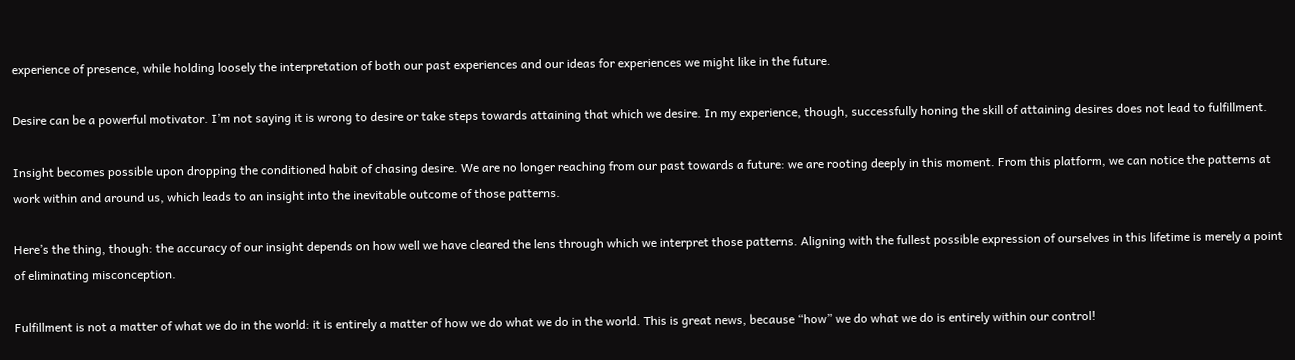experience of presence, while holding loosely the interpretation of both our past experiences and our ideas for experiences we might like in the future.

Desire can be a powerful motivator. I’m not saying it is wrong to desire or take steps towards attaining that which we desire. In my experience, though, successfully honing the skill of attaining desires does not lead to fulfillment.

Insight becomes possible upon dropping the conditioned habit of chasing desire. We are no longer reaching from our past towards a future: we are rooting deeply in this moment. From this platform, we can notice the patterns at work within and around us, which leads to an insight into the inevitable outcome of those patterns.

Here’s the thing, though: the accuracy of our insight depends on how well we have cleared the lens through which we interpret those patterns. Aligning with the fullest possible expression of ourselves in this lifetime is merely a point of eliminating misconception.

Fulfillment is not a matter of what we do in the world: it is entirely a matter of how we do what we do in the world. This is great news, because “how” we do what we do is entirely within our control!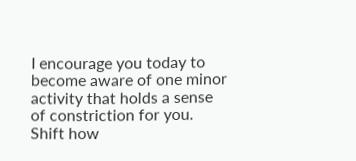I encourage you today to become aware of one minor activity that holds a sense of constriction for you. Shift how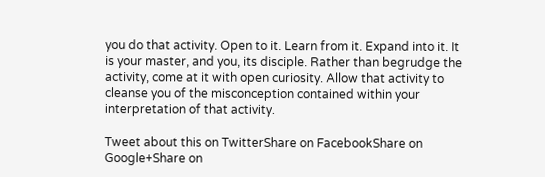you do that activity. Open to it. Learn from it. Expand into it. It is your master, and you, its disciple. Rather than begrudge the activity, come at it with open curiosity. Allow that activity to cleanse you of the misconception contained within your interpretation of that activity.

Tweet about this on TwitterShare on FacebookShare on Google+Share on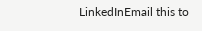LinkedInEmail this to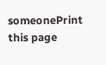someonePrint this page